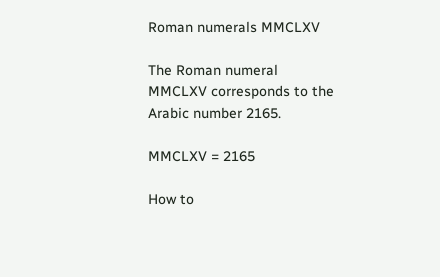Roman numerals MMCLXV

The Roman numeral MMCLXV corresponds to the Arabic number 2165.

MMCLXV = 2165

How to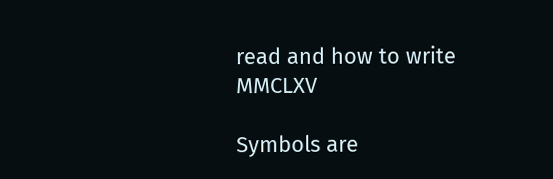read and how to write MMCLXV

Symbols are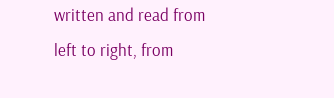written and read from left to right, from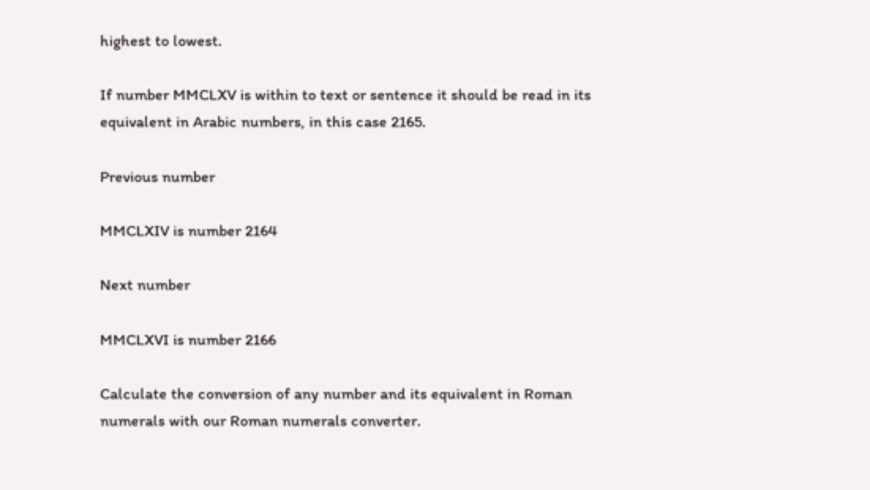highest to lowest.

If number MMCLXV is within to text or sentence it should be read in its equivalent in Arabic numbers, in this case 2165.

Previous number

MMCLXIV is number 2164

Next number

MMCLXVI is number 2166

Calculate the conversion of any number and its equivalent in Roman numerals with our Roman numerals converter.